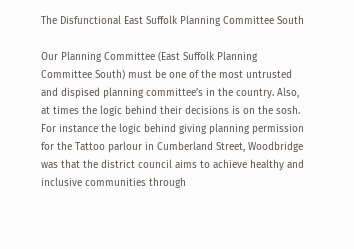The Disfunctional East Suffolk Planning Committee South

Our Planning Committee (East Suffolk Planning Committee South) must be one of the most untrusted and dispised planning committee’s in the country. Also, at times the logic behind their decisions is on the sosh. For instance the logic behind giving planning permission for the Tattoo parlour in Cumberland Street, Woodbridge was that the district council aims to achieve healthy and inclusive communities through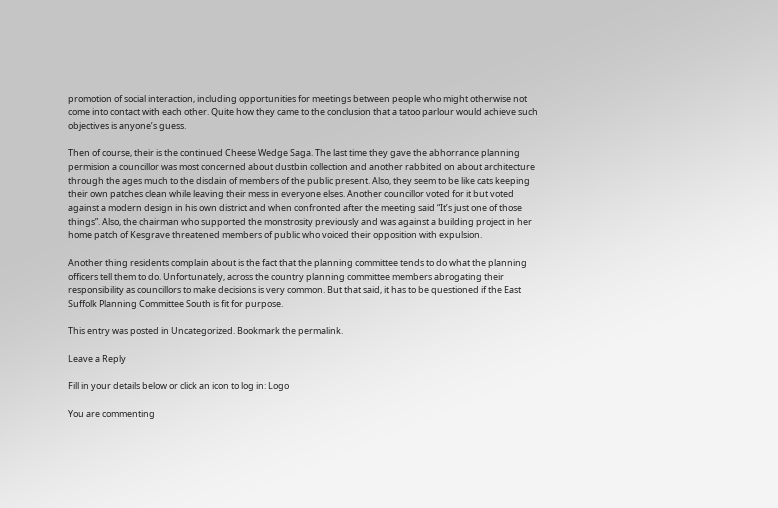promotion of social interaction, including opportunities for meetings between people who might otherwise not come into contact with each other. Quite how they came to the conclusion that a tatoo parlour would achieve such objectives is anyone’s guess.

Then of course, their is the continued Cheese Wedge Saga. The last time they gave the abhorrance planning permision a councillor was most concerned about dustbin collection and another rabbited on about architecture through the ages much to the disdain of members of the public present. Also, they seem to be like cats keeping their own patches clean while leaving their mess in everyone elses. Another councillor voted for it but voted against a modern design in his own district and when confronted after the meeting said “It’s just one of those things”. Also, the chairman who supported the monstrosity previously and was against a building project in her home patch of Kesgrave threatened members of public who voiced their opposition with expulsion.

Another thing residents complain about is the fact that the planning committee tends to do what the planning officers tell them to do. Unfortunately, across the country planning committee members abrogating their responsibility as councillors to make decisions is very common. But that said, it has to be questioned if the East Suffolk Planning Committee South is fit for purpose.

This entry was posted in Uncategorized. Bookmark the permalink.

Leave a Reply

Fill in your details below or click an icon to log in: Logo

You are commenting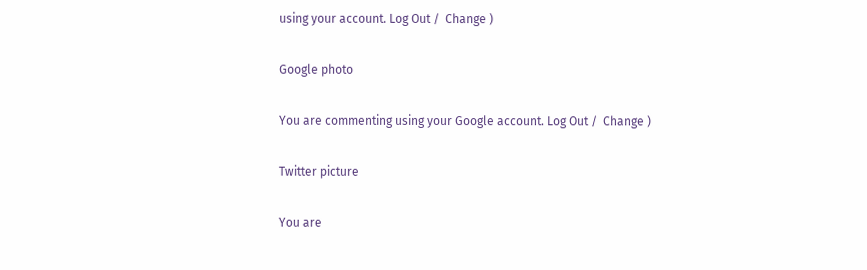using your account. Log Out /  Change )

Google photo

You are commenting using your Google account. Log Out /  Change )

Twitter picture

You are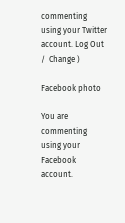commenting using your Twitter account. Log Out /  Change )

Facebook photo

You are commenting using your Facebook account.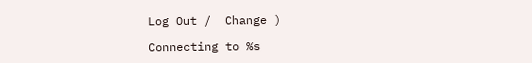Log Out /  Change )

Connecting to %s